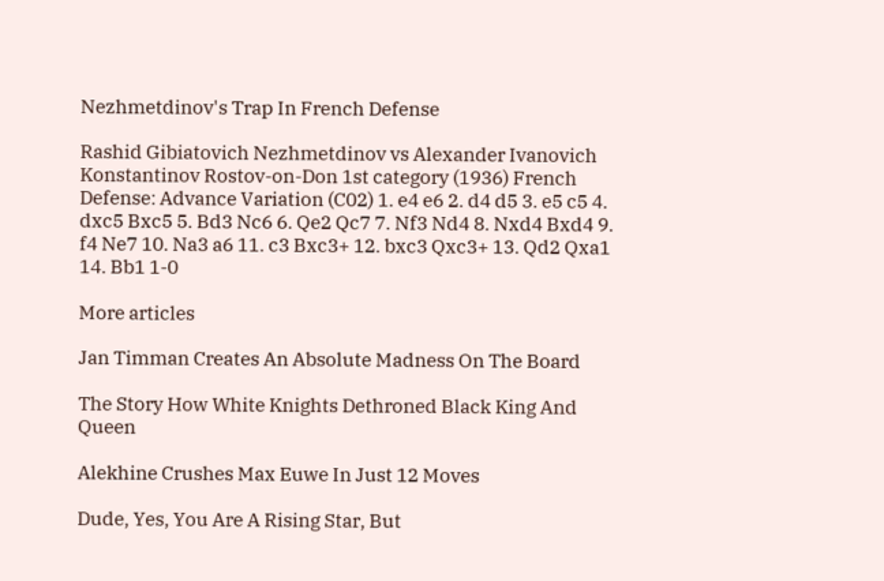Nezhmetdinov's Trap In French Defense

Rashid Gibiatovich Nezhmetdinov vs Alexander Ivanovich Konstantinov Rostov-on-Don 1st category (1936) French Defense: Advance Variation (C02) 1. e4 e6 2. d4 d5 3. e5 c5 4. dxc5 Bxc5 5. Bd3 Nc6 6. Qe2 Qc7 7. Nf3 Nd4 8. Nxd4 Bxd4 9. f4 Ne7 10. Na3 a6 11. c3 Bxc3+ 12. bxc3 Qxc3+ 13. Qd2 Qxa1 14. Bb1 1-0

More articles

Jan Timman Creates An Absolute Madness On The Board

The Story How White Knights Dethroned Black King And Queen

Alekhine Crushes Max Euwe In Just 12 Moves

Dude, Yes, You Are A Rising Star, But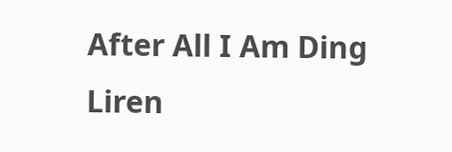After All I Am Ding Liren